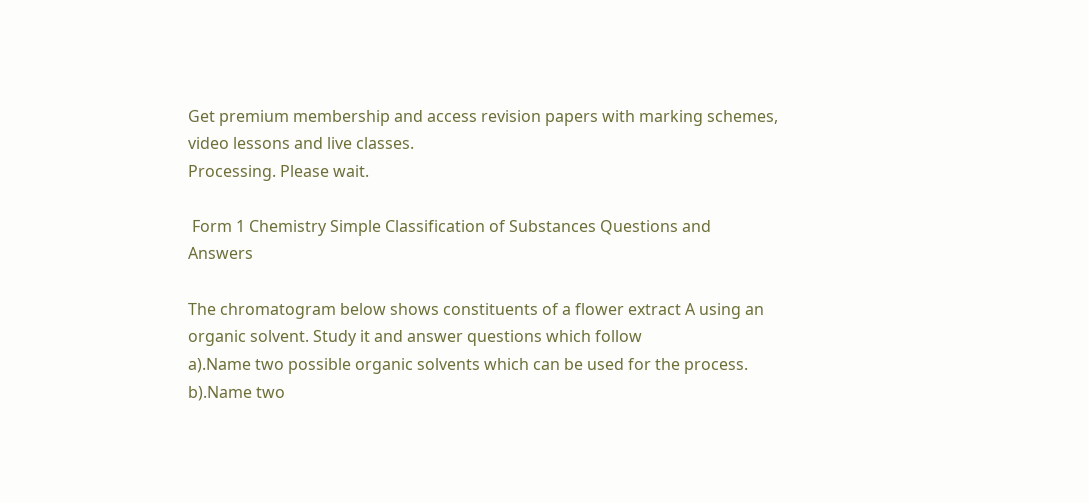Get premium membership and access revision papers with marking schemes, video lessons and live classes.
Processing. Please wait.

 Form 1 Chemistry Simple Classification of Substances Questions and Answers

The chromatogram below shows constituents of a flower extract A using an organic solvent. Study it and answer questions which follow
a).Name two possible organic solvents which can be used for the process.
b).Name two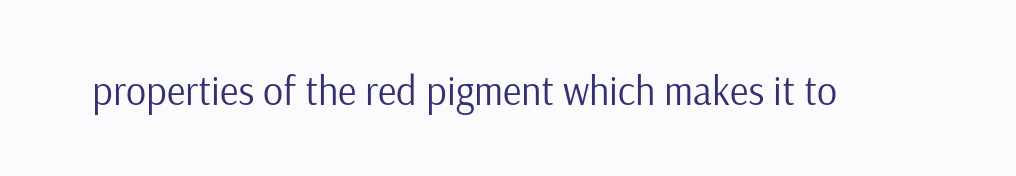properties of the red pigment which makes it to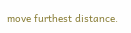move furthest distance.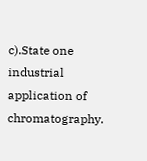c).State one industrial application of chromatography.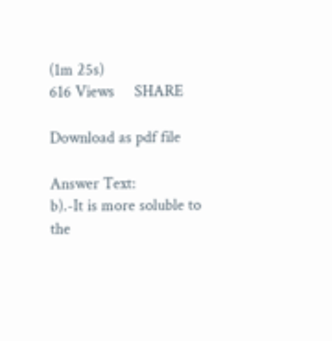(1m 25s)
616 Views     SHARE

Download as pdf file

Answer Text:
b).-It is more soluble to the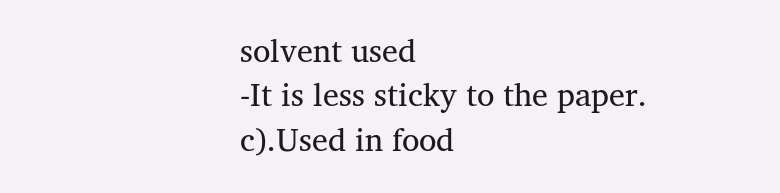solvent used
-It is less sticky to the paper.
c).Used in food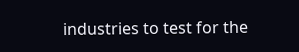industries to test for the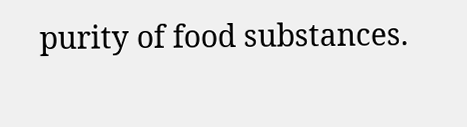purity of food substances.